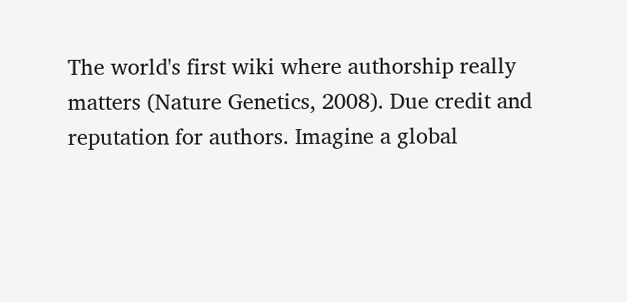The world's first wiki where authorship really matters (Nature Genetics, 2008). Due credit and reputation for authors. Imagine a global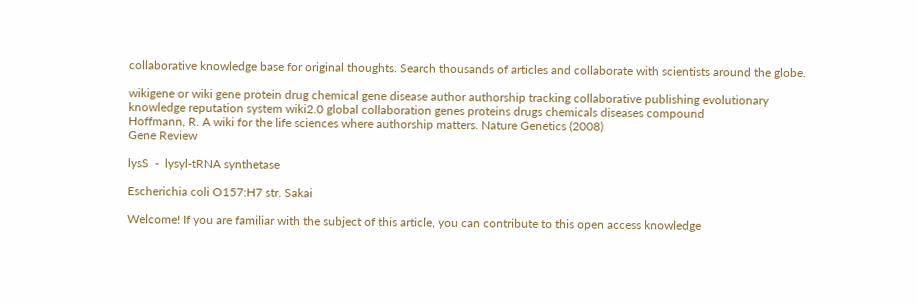collaborative knowledge base for original thoughts. Search thousands of articles and collaborate with scientists around the globe.

wikigene or wiki gene protein drug chemical gene disease author authorship tracking collaborative publishing evolutionary knowledge reputation system wiki2.0 global collaboration genes proteins drugs chemicals diseases compound
Hoffmann, R. A wiki for the life sciences where authorship matters. Nature Genetics (2008)
Gene Review

lysS  -  lysyl-tRNA synthetase

Escherichia coli O157:H7 str. Sakai

Welcome! If you are familiar with the subject of this article, you can contribute to this open access knowledge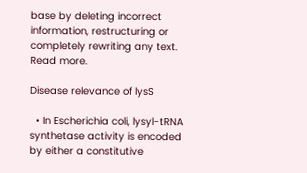base by deleting incorrect information, restructuring or completely rewriting any text. Read more.

Disease relevance of lysS

  • In Escherichia coli, lysyl-tRNA synthetase activity is encoded by either a constitutive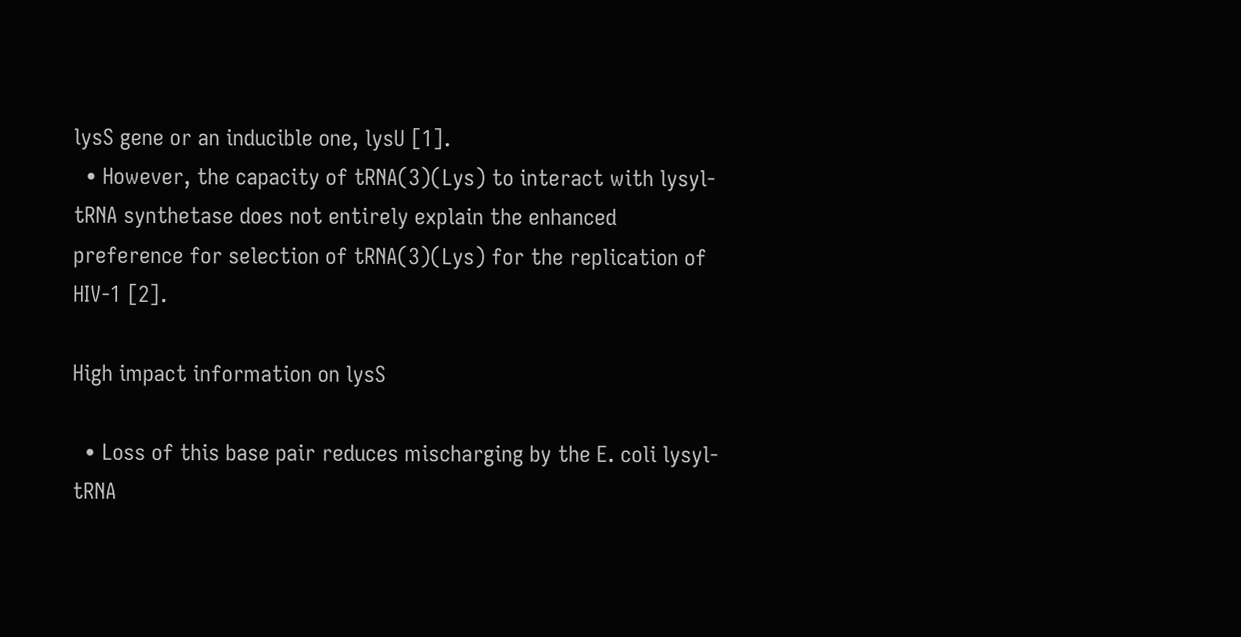lysS gene or an inducible one, lysU [1].
  • However, the capacity of tRNA(3)(Lys) to interact with lysyl-tRNA synthetase does not entirely explain the enhanced preference for selection of tRNA(3)(Lys) for the replication of HIV-1 [2].

High impact information on lysS

  • Loss of this base pair reduces mischarging by the E. coli lysyl-tRNA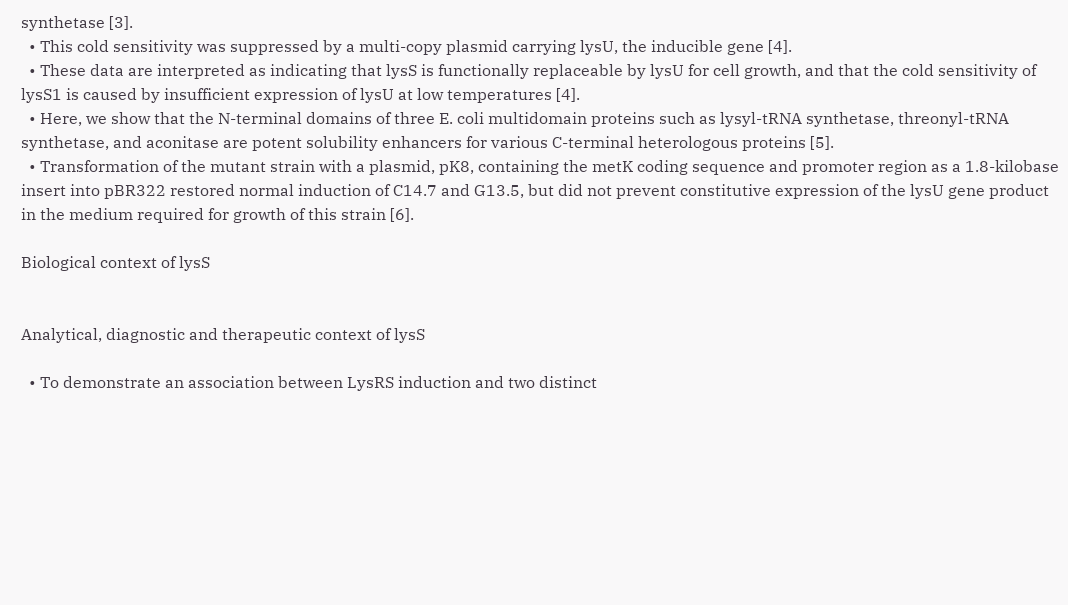synthetase [3].
  • This cold sensitivity was suppressed by a multi-copy plasmid carrying lysU, the inducible gene [4].
  • These data are interpreted as indicating that lysS is functionally replaceable by lysU for cell growth, and that the cold sensitivity of lysS1 is caused by insufficient expression of lysU at low temperatures [4].
  • Here, we show that the N-terminal domains of three E. coli multidomain proteins such as lysyl-tRNA synthetase, threonyl-tRNA synthetase, and aconitase are potent solubility enhancers for various C-terminal heterologous proteins [5].
  • Transformation of the mutant strain with a plasmid, pK8, containing the metK coding sequence and promoter region as a 1.8-kilobase insert into pBR322 restored normal induction of C14.7 and G13.5, but did not prevent constitutive expression of the lysU gene product in the medium required for growth of this strain [6].

Biological context of lysS


Analytical, diagnostic and therapeutic context of lysS

  • To demonstrate an association between LysRS induction and two distinct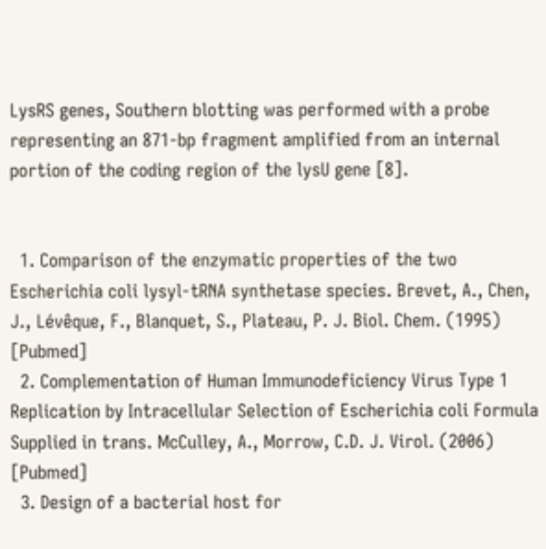LysRS genes, Southern blotting was performed with a probe representing an 871-bp fragment amplified from an internal portion of the coding region of the lysU gene [8].


  1. Comparison of the enzymatic properties of the two Escherichia coli lysyl-tRNA synthetase species. Brevet, A., Chen, J., Lévêque, F., Blanquet, S., Plateau, P. J. Biol. Chem. (1995) [Pubmed]
  2. Complementation of Human Immunodeficiency Virus Type 1 Replication by Intracellular Selection of Escherichia coli Formula Supplied in trans. McCulley, A., Morrow, C.D. J. Virol. (2006) [Pubmed]
  3. Design of a bacterial host for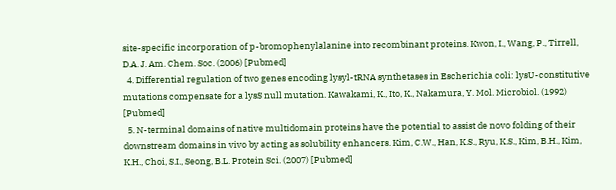site-specific incorporation of p-bromophenylalanine into recombinant proteins. Kwon, I., Wang, P., Tirrell, D.A. J. Am. Chem. Soc. (2006) [Pubmed]
  4. Differential regulation of two genes encoding lysyl-tRNA synthetases in Escherichia coli: lysU-constitutive mutations compensate for a lysS null mutation. Kawakami, K., Ito, K., Nakamura, Y. Mol. Microbiol. (1992) [Pubmed]
  5. N-terminal domains of native multidomain proteins have the potential to assist de novo folding of their downstream domains in vivo by acting as solubility enhancers. Kim, C.W., Han, K.S., Ryu, K.S., Kim, B.H., Kim, K.H., Choi, S.I., Seong, B.L. Protein Sci. (2007) [Pubmed]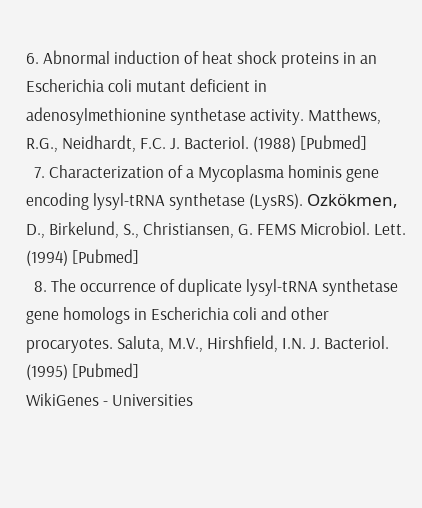6. Abnormal induction of heat shock proteins in an Escherichia coli mutant deficient in adenosylmethionine synthetase activity. Matthews, R.G., Neidhardt, F.C. J. Bacteriol. (1988) [Pubmed]
  7. Characterization of a Mycoplasma hominis gene encoding lysyl-tRNA synthetase (LysRS). Ozkökmen, D., Birkelund, S., Christiansen, G. FEMS Microbiol. Lett. (1994) [Pubmed]
  8. The occurrence of duplicate lysyl-tRNA synthetase gene homologs in Escherichia coli and other procaryotes. Saluta, M.V., Hirshfield, I.N. J. Bacteriol. (1995) [Pubmed]
WikiGenes - Universities